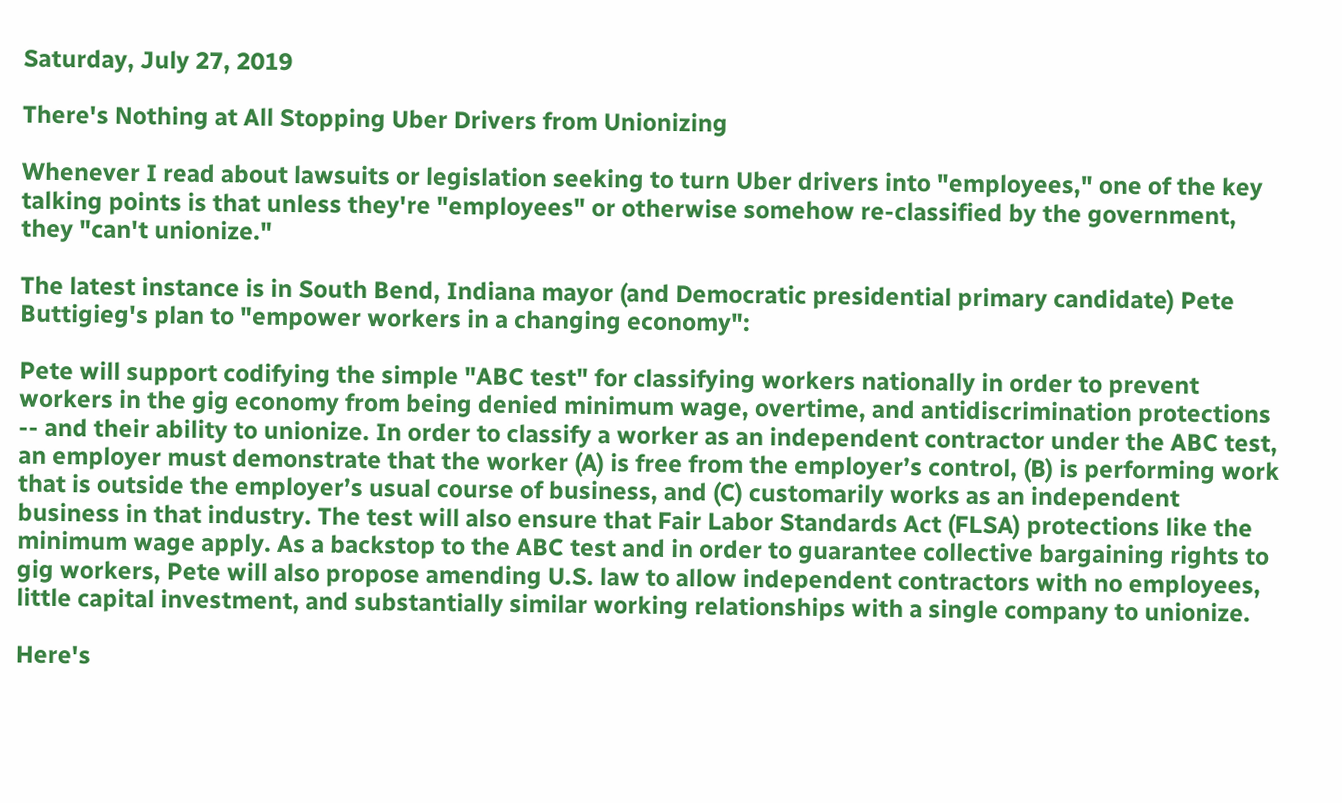Saturday, July 27, 2019

There's Nothing at All Stopping Uber Drivers from Unionizing

Whenever I read about lawsuits or legislation seeking to turn Uber drivers into "employees," one of the key talking points is that unless they're "employees" or otherwise somehow re-classified by the government, they "can't unionize."

The latest instance is in South Bend, Indiana mayor (and Democratic presidential primary candidate) Pete Buttigieg's plan to "empower workers in a changing economy":

Pete will support codifying the simple "ABC test" for classifying workers nationally in order to prevent workers in the gig economy from being denied minimum wage, overtime, and antidiscrimination protections -- and their ability to unionize. In order to classify a worker as an independent contractor under the ABC test, an employer must demonstrate that the worker (A) is free from the employer’s control, (B) is performing work that is outside the employer’s usual course of business, and (C) customarily works as an independent business in that industry. The test will also ensure that Fair Labor Standards Act (FLSA) protections like the minimum wage apply. As a backstop to the ABC test and in order to guarantee collective bargaining rights to gig workers, Pete will also propose amending U.S. law to allow independent contractors with no employees, little capital investment, and substantially similar working relationships with a single company to unionize.

Here's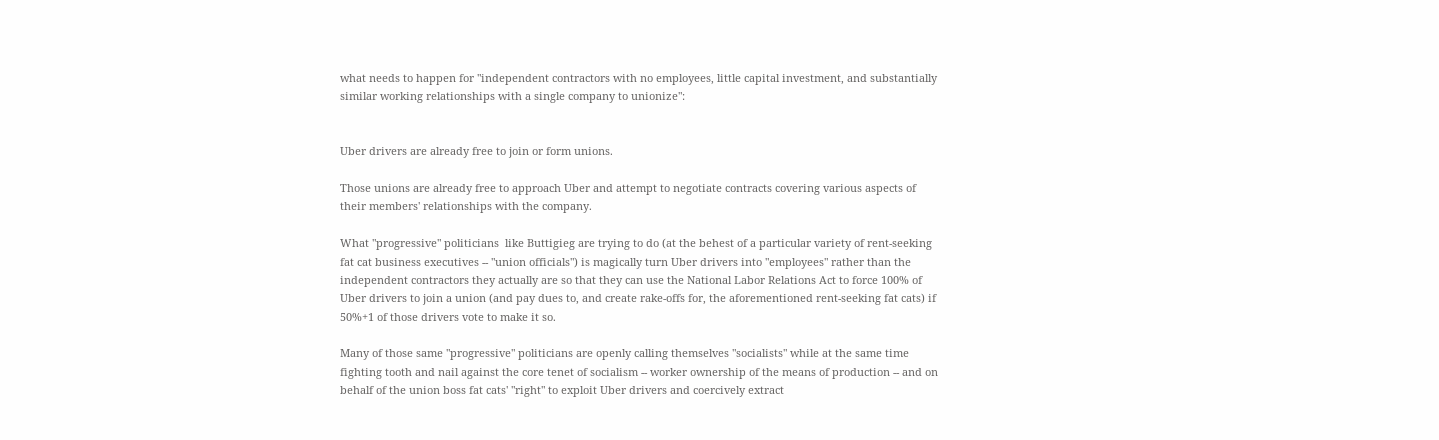what needs to happen for "independent contractors with no employees, little capital investment, and substantially similar working relationships with a single company to unionize":


Uber drivers are already free to join or form unions.

Those unions are already free to approach Uber and attempt to negotiate contracts covering various aspects of their members' relationships with the company.

What "progressive" politicians  like Buttigieg are trying to do (at the behest of a particular variety of rent-seeking fat cat business executives -- "union officials") is magically turn Uber drivers into "employees" rather than the independent contractors they actually are so that they can use the National Labor Relations Act to force 100% of Uber drivers to join a union (and pay dues to, and create rake-offs for, the aforementioned rent-seeking fat cats) if 50%+1 of those drivers vote to make it so.

Many of those same "progressive" politicians are openly calling themselves "socialists" while at the same time fighting tooth and nail against the core tenet of socialism -- worker ownership of the means of production -- and on behalf of the union boss fat cats' "right" to exploit Uber drivers and coercively extract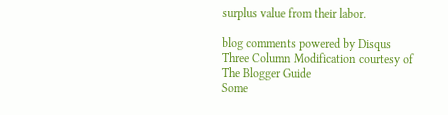surplus value from their labor.

blog comments powered by Disqus
Three Column Modification courtesy of The Blogger Guide
Some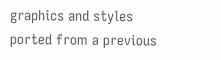graphics and styles ported from a previous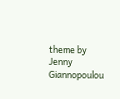theme by Jenny Giannopoulou